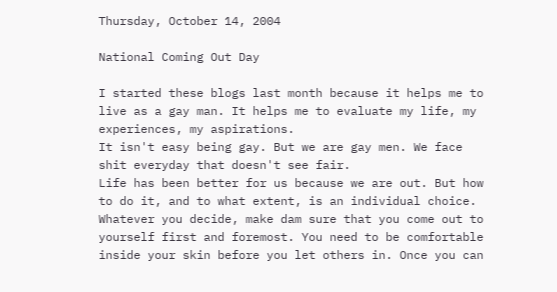Thursday, October 14, 2004

National Coming Out Day

I started these blogs last month because it helps me to live as a gay man. It helps me to evaluate my life, my experiences, my aspirations.
It isn't easy being gay. But we are gay men. We face shit everyday that doesn't see fair.
Life has been better for us because we are out. But how to do it, and to what extent, is an individual choice. Whatever you decide, make dam sure that you come out to yourself first and foremost. You need to be comfortable inside your skin before you let others in. Once you can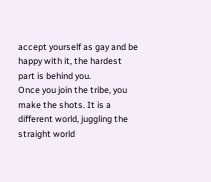accept yourself as gay and be happy with it, the hardest part is behind you.
Once you join the tribe, you make the shots. It is a different world, juggling the straight world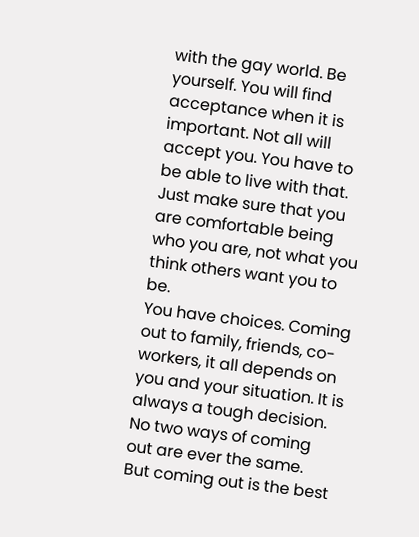with the gay world. Be yourself. You will find acceptance when it is important. Not all will accept you. You have to be able to live with that. Just make sure that you are comfortable being who you are, not what you think others want you to be.
You have choices. Coming out to family, friends, co-workers, it all depends on you and your situation. It is always a tough decision. No two ways of coming out are ever the same.
But coming out is the best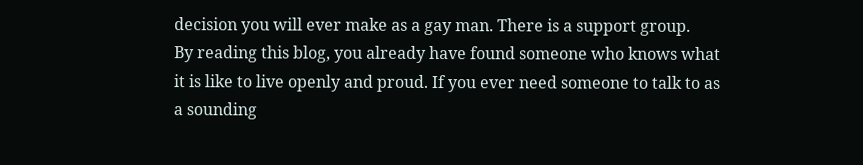decision you will ever make as a gay man. There is a support group.
By reading this blog, you already have found someone who knows what it is like to live openly and proud. If you ever need someone to talk to as a sounding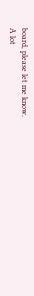board, please let me know.
A lot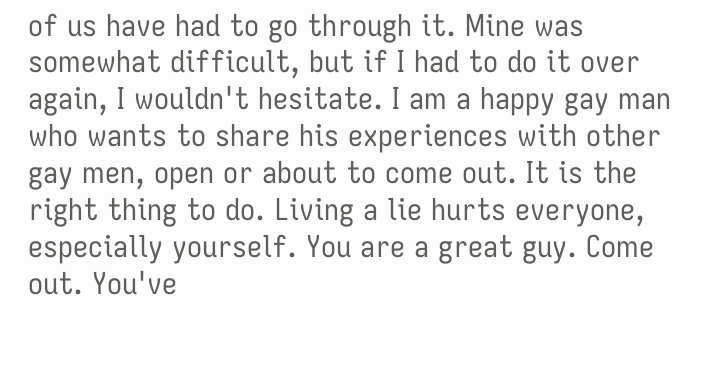of us have had to go through it. Mine was somewhat difficult, but if I had to do it over again, I wouldn't hesitate. I am a happy gay man who wants to share his experiences with other gay men, open or about to come out. It is the right thing to do. Living a lie hurts everyone, especially yourself. You are a great guy. Come out. You've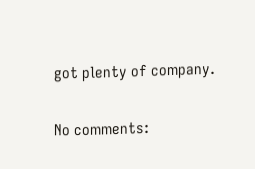got plenty of company.

No comments: